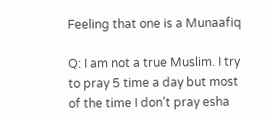Feeling that one is a Munaafiq

Q: I am not a true Muslim. I try to pray 5 time a day but most of the time I don’t pray esha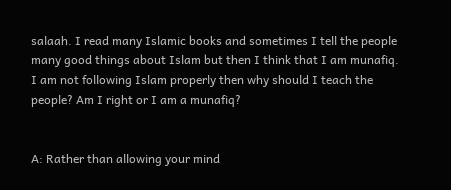salaah. I read many Islamic books and sometimes I tell the people many good things about Islam but then I think that I am munafiq. I am not following Islam properly then why should I teach the people? Am I right or I am a munafiq?


A: Rather than allowing your mind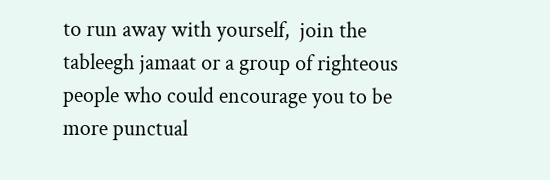to run away with yourself,  join the tableegh jamaat or a group of righteous people who could encourage you to be more punctual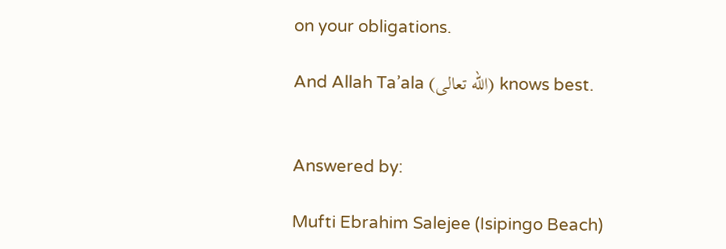on your obligations.

And Allah Ta’ala (الله تعالى) knows best.


Answered by:

Mufti Ebrahim Salejee (Isipingo Beach)